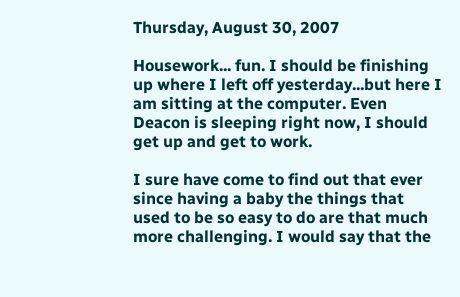Thursday, August 30, 2007

Housework... fun. I should be finishing up where I left off yesterday...but here I am sitting at the computer. Even Deacon is sleeping right now, I should get up and get to work.

I sure have come to find out that ever since having a baby the things that used to be so easy to do are that much more challenging. I would say that the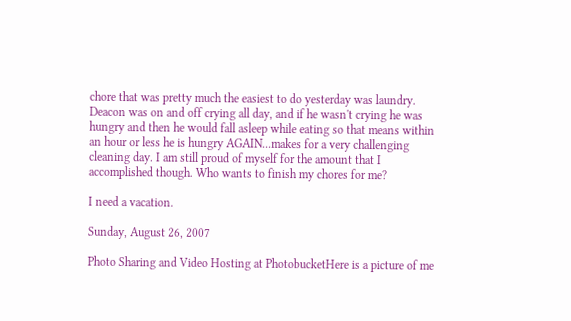chore that was pretty much the easiest to do yesterday was laundry. Deacon was on and off crying all day, and if he wasn't crying he was hungry and then he would fall asleep while eating so that means within an hour or less he is hungry AGAIN...makes for a very challenging cleaning day. I am still proud of myself for the amount that I accomplished though. Who wants to finish my chores for me?

I need a vacation.

Sunday, August 26, 2007

Photo Sharing and Video Hosting at PhotobucketHere is a picture of me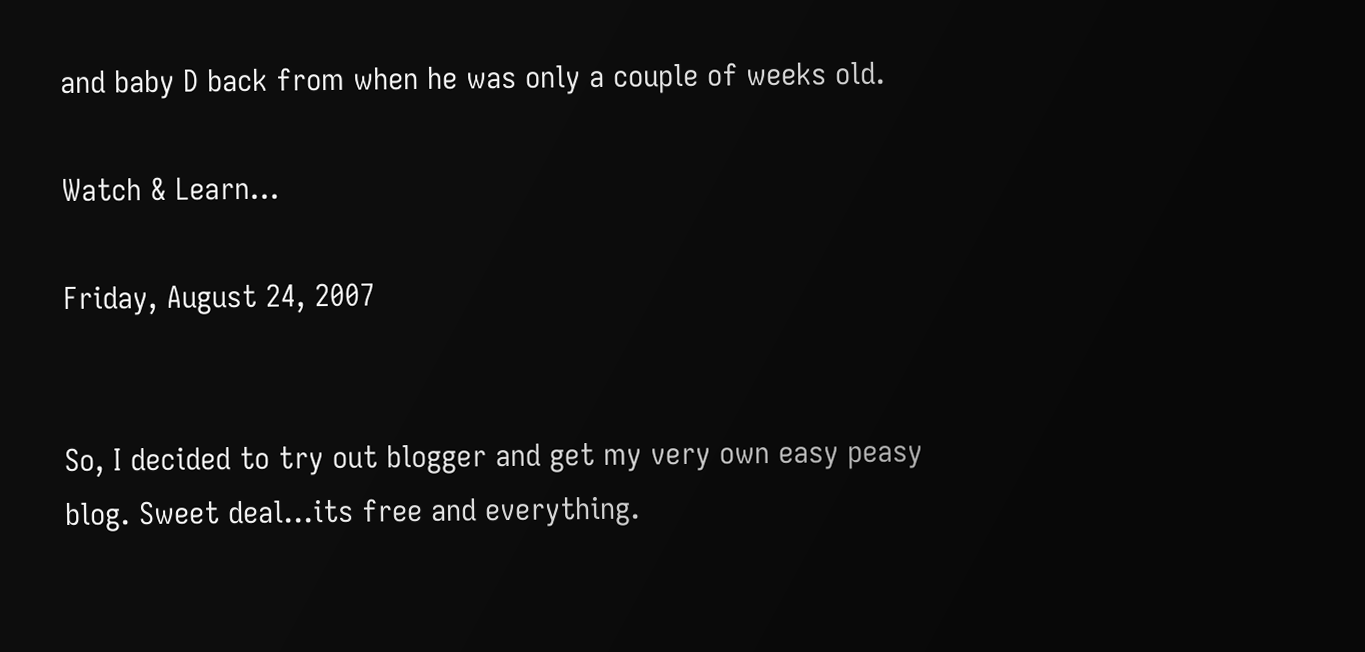and baby D back from when he was only a couple of weeks old.

Watch & Learn...

Friday, August 24, 2007


So, I decided to try out blogger and get my very own easy peasy blog. Sweet deal...its free and everything.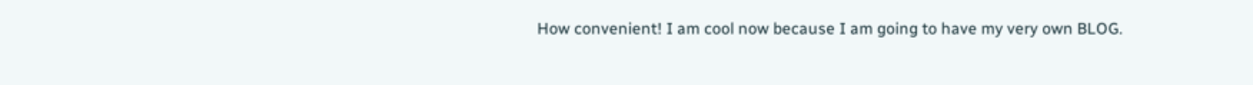How convenient! I am cool now because I am going to have my very own BLOG.